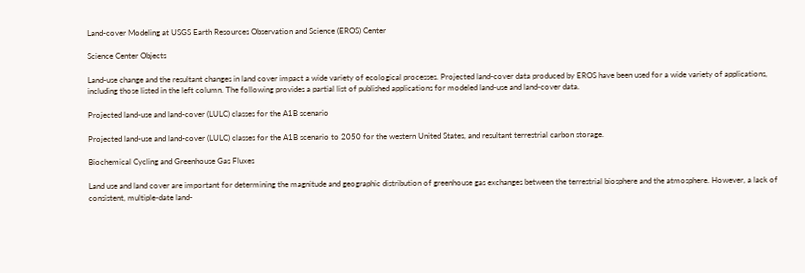Land-cover Modeling at USGS Earth Resources Observation and Science (EROS) Center

Science Center Objects

Land-use change and the resultant changes in land cover impact a wide variety of ecological processes. Projected land-cover data produced by EROS have been used for a wide variety of applications, including those listed in the left column. The following provides a partial list of published applications for modeled land-use and land-cover data.

Projected land-use and land-cover (LULC) classes for the A1B scenario

Projected land-use and land-cover (LULC) classes for the A1B scenario to 2050 for the western United States, and resultant terrestrial carbon storage.

Biochemical Cycling and Greenhouse Gas Fluxes

Land use and land cover are important for determining the magnitude and geographic distribution of greenhouse gas exchanges between the terrestrial biosphere and the atmosphere. However, a lack of consistent, multiple-date land-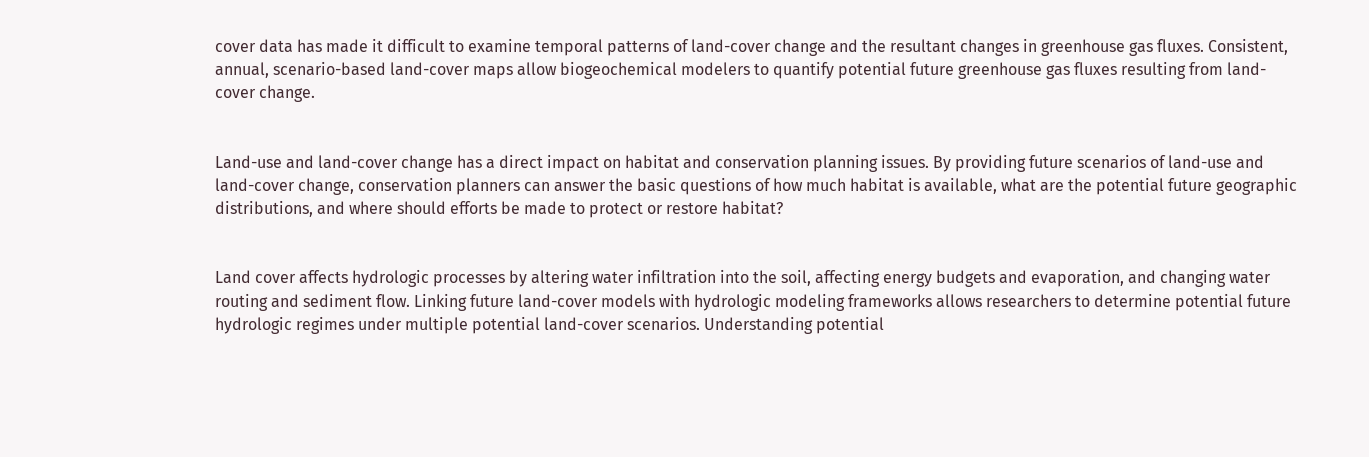cover data has made it difficult to examine temporal patterns of land-cover change and the resultant changes in greenhouse gas fluxes. Consistent, annual, scenario-based land-cover maps allow biogeochemical modelers to quantify potential future greenhouse gas fluxes resulting from land-cover change.


Land-use and land-cover change has a direct impact on habitat and conservation planning issues. By providing future scenarios of land-use and land-cover change, conservation planners can answer the basic questions of how much habitat is available, what are the potential future geographic distributions, and where should efforts be made to protect or restore habitat?


Land cover affects hydrologic processes by altering water infiltration into the soil, affecting energy budgets and evaporation, and changing water routing and sediment flow. Linking future land-cover models with hydrologic modeling frameworks allows researchers to determine potential future hydrologic regimes under multiple potential land-cover scenarios. Understanding potential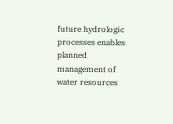future hydrologic processes enables planned management of water resources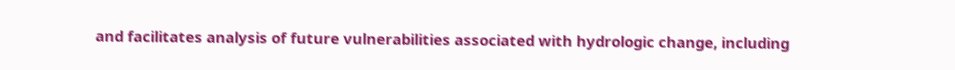and facilitates analysis of future vulnerabilities associated with hydrologic change, including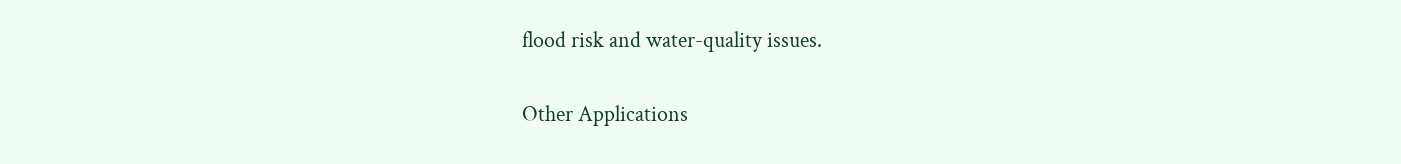flood risk and water-quality issues.

Other Applications